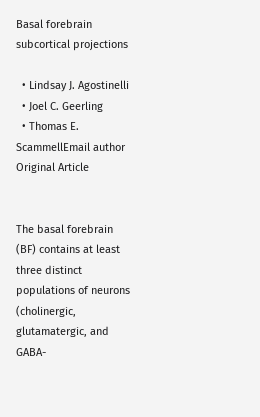Basal forebrain subcortical projections

  • Lindsay J. Agostinelli
  • Joel C. Geerling
  • Thomas E. ScammellEmail author
Original Article


The basal forebrain (BF) contains at least three distinct populations of neurons (cholinergic, glutamatergic, and GABA-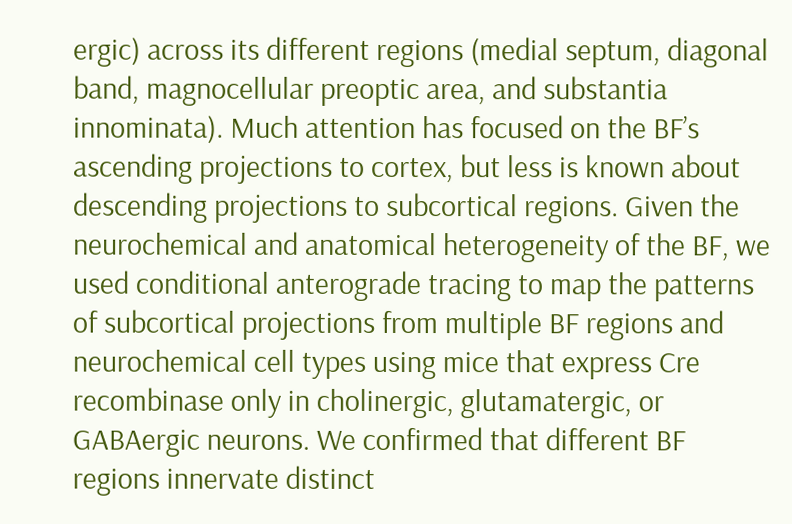ergic) across its different regions (medial septum, diagonal band, magnocellular preoptic area, and substantia innominata). Much attention has focused on the BF’s ascending projections to cortex, but less is known about descending projections to subcortical regions. Given the neurochemical and anatomical heterogeneity of the BF, we used conditional anterograde tracing to map the patterns of subcortical projections from multiple BF regions and neurochemical cell types using mice that express Cre recombinase only in cholinergic, glutamatergic, or GABAergic neurons. We confirmed that different BF regions innervate distinct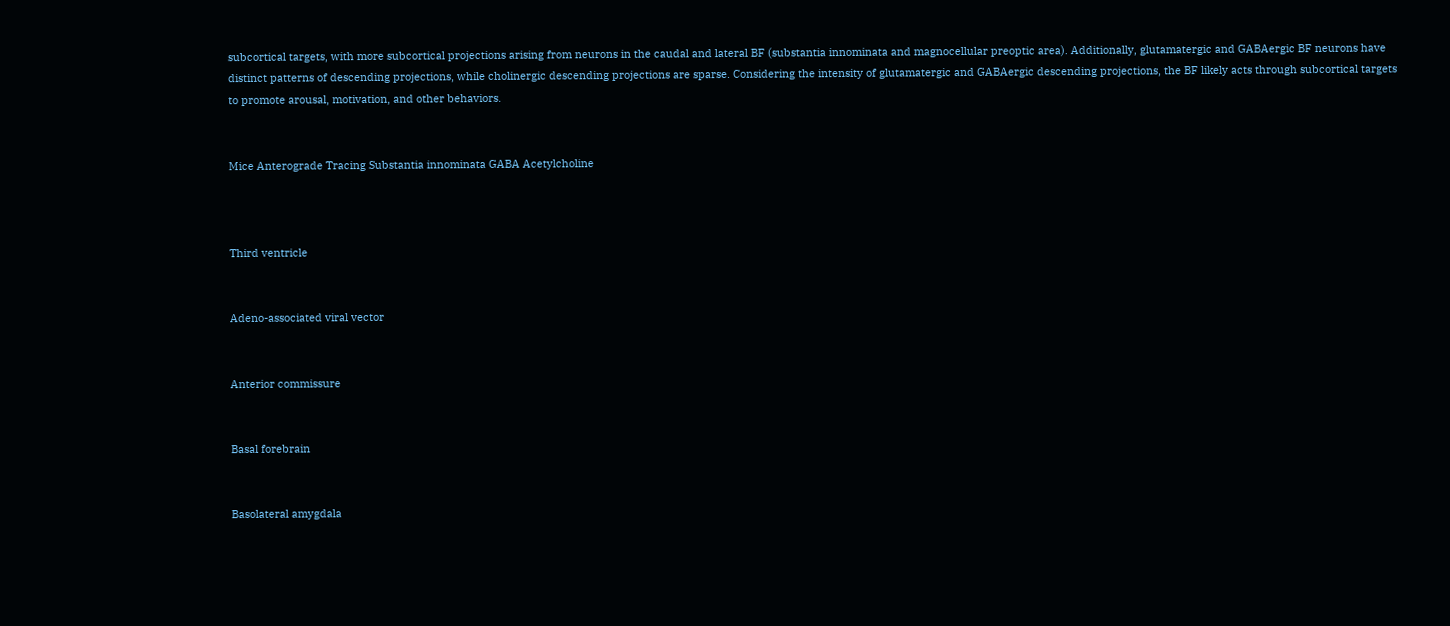subcortical targets, with more subcortical projections arising from neurons in the caudal and lateral BF (substantia innominata and magnocellular preoptic area). Additionally, glutamatergic and GABAergic BF neurons have distinct patterns of descending projections, while cholinergic descending projections are sparse. Considering the intensity of glutamatergic and GABAergic descending projections, the BF likely acts through subcortical targets to promote arousal, motivation, and other behaviors.


Mice Anterograde Tracing Substantia innominata GABA Acetylcholine



Third ventricle


Adeno-associated viral vector


Anterior commissure


Basal forebrain


Basolateral amygdala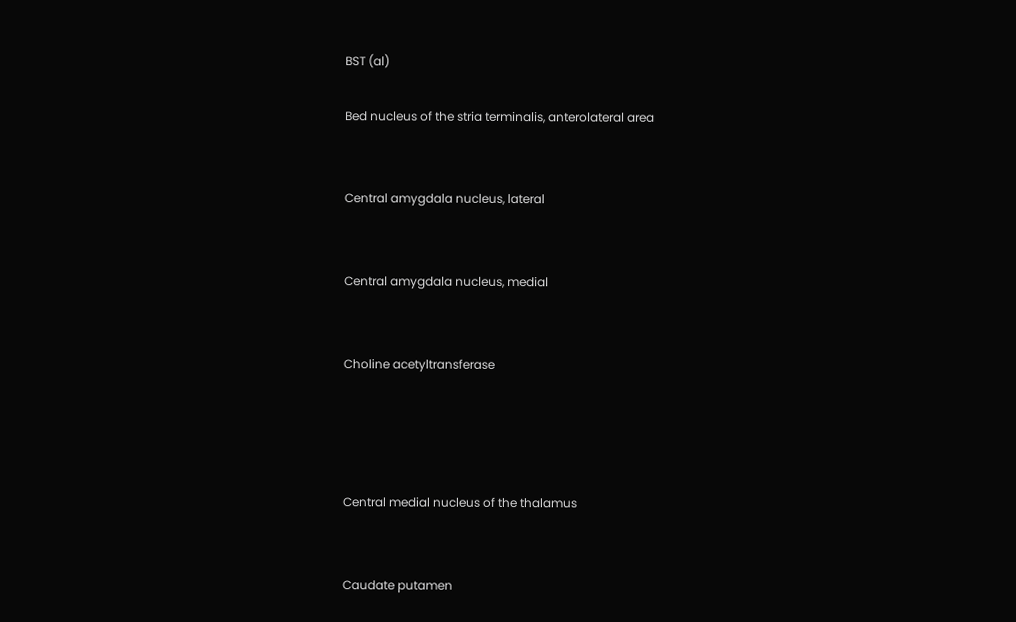BST (al)

Bed nucleus of the stria terminalis, anterolateral area


Central amygdala nucleus, lateral


Central amygdala nucleus, medial


Choline acetyltransferase




Central medial nucleus of the thalamus


Caudate putamen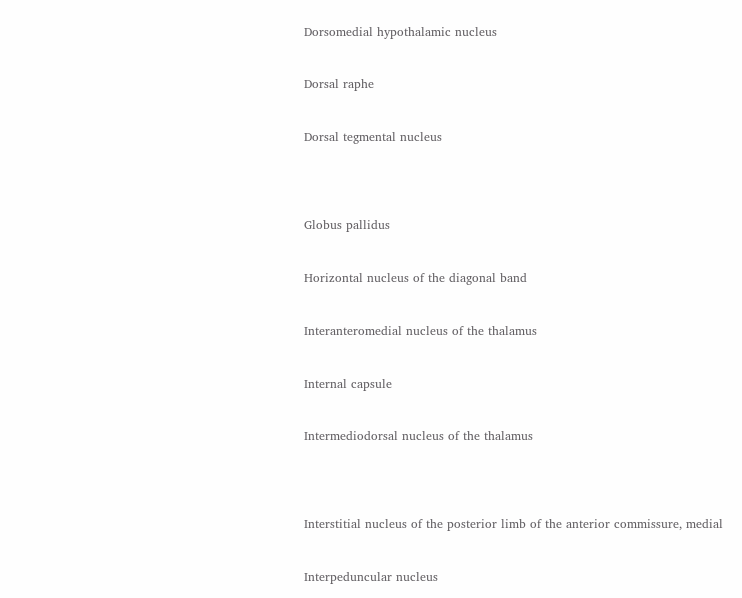Dorsomedial hypothalamic nucleus


Dorsal raphe


Dorsal tegmental nucleus




Globus pallidus


Horizontal nucleus of the diagonal band


Interanteromedial nucleus of the thalamus


Internal capsule


Intermediodorsal nucleus of the thalamus




Interstitial nucleus of the posterior limb of the anterior commissure, medial


Interpeduncular nucleus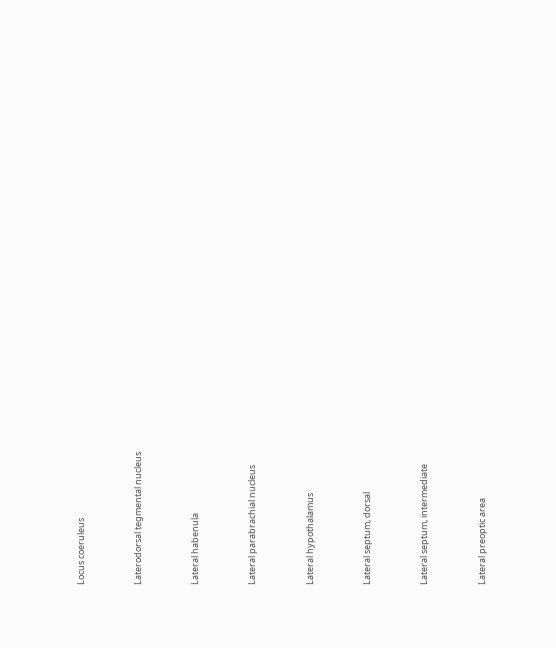Locus coeruleus


Laterodorsal tegmental nucleus


Lateral habenula


Lateral parabrachial nucleus


Lateral hypothalamus


Lateral septum, dorsal


Lateral septum, intermediate


Lateral preoptic area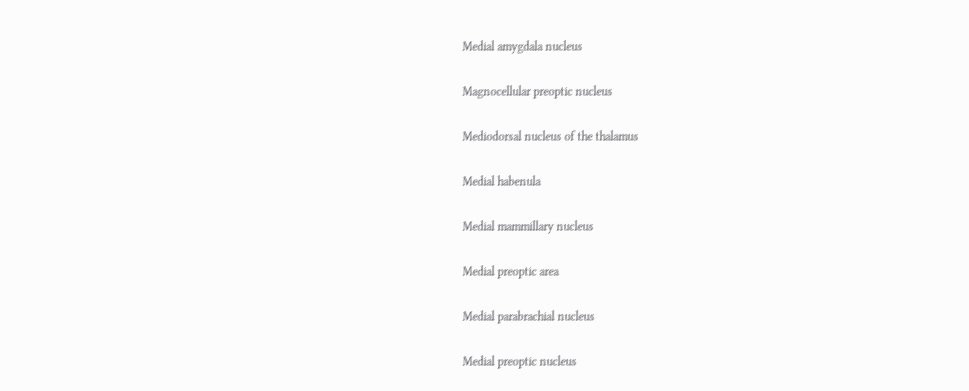Medial amygdala nucleus


Magnocellular preoptic nucleus


Mediodorsal nucleus of the thalamus


Medial habenula


Medial mammillary nucleus


Medial preoptic area


Medial parabrachial nucleus


Medial preoptic nucleus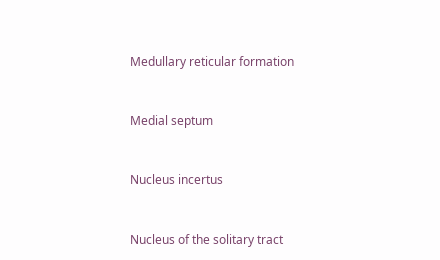Medullary reticular formation


Medial septum


Nucleus incertus


Nucleus of the solitary tract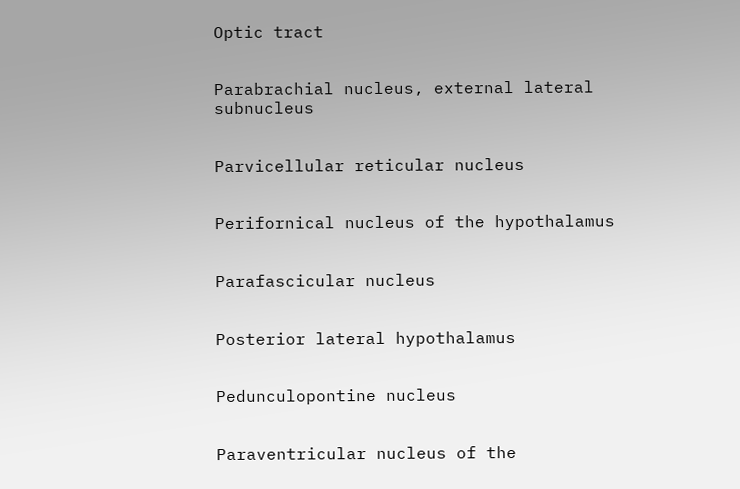Optic tract


Parabrachial nucleus, external lateral subnucleus


Parvicellular reticular nucleus


Perifornical nucleus of the hypothalamus


Parafascicular nucleus


Posterior lateral hypothalamus


Pedunculopontine nucleus


Paraventricular nucleus of the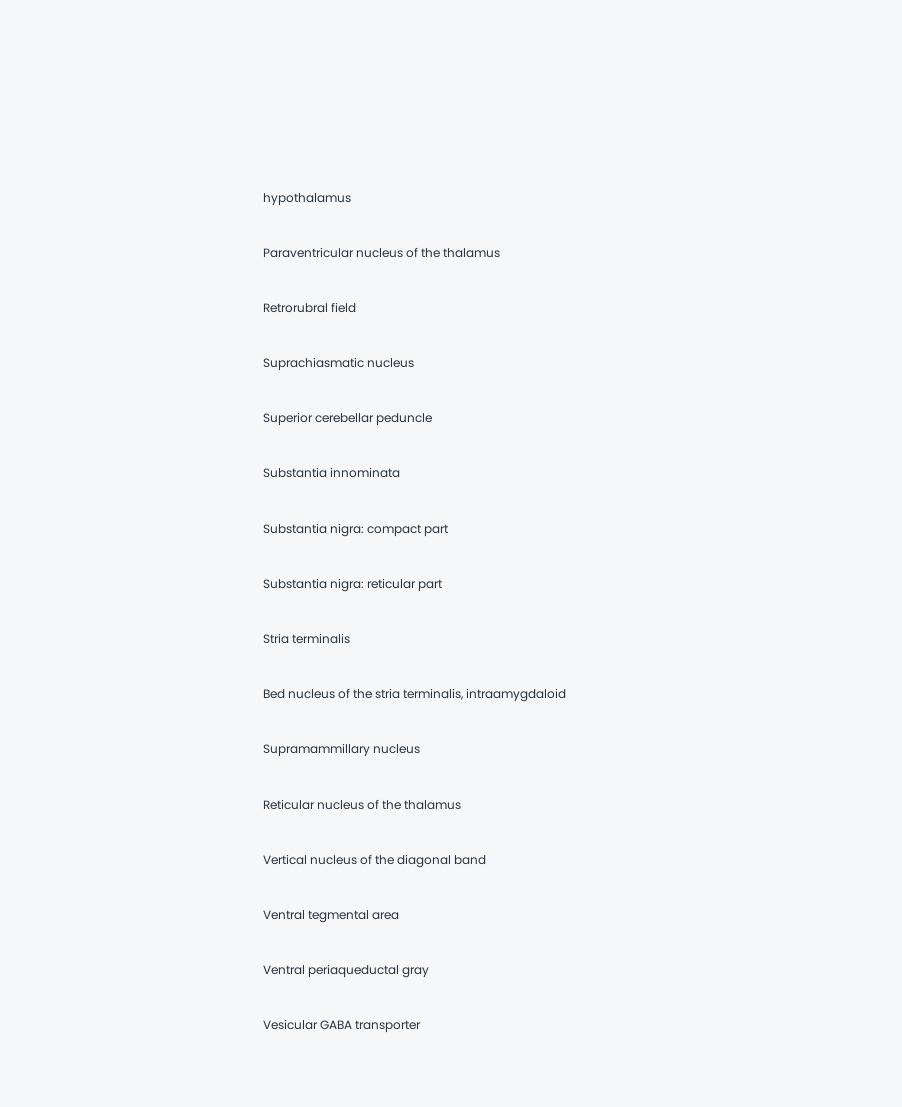hypothalamus


Paraventricular nucleus of the thalamus


Retrorubral field


Suprachiasmatic nucleus


Superior cerebellar peduncle


Substantia innominata


Substantia nigra: compact part


Substantia nigra: reticular part


Stria terminalis


Bed nucleus of the stria terminalis, intraamygdaloid


Supramammillary nucleus


Reticular nucleus of the thalamus


Vertical nucleus of the diagonal band


Ventral tegmental area


Ventral periaqueductal gray


Vesicular GABA transporter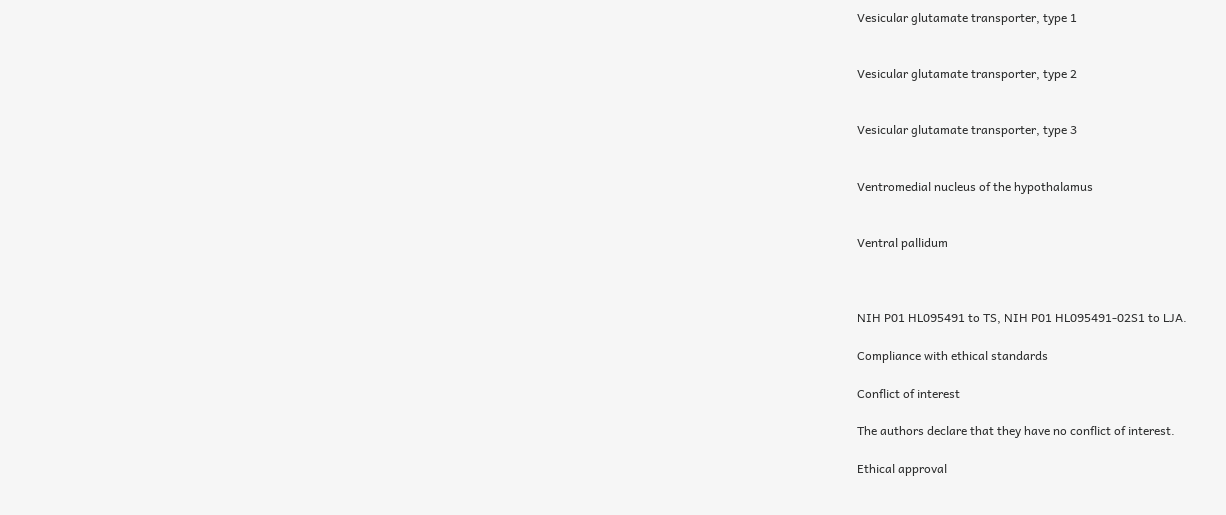Vesicular glutamate transporter, type 1


Vesicular glutamate transporter, type 2


Vesicular glutamate transporter, type 3


Ventromedial nucleus of the hypothalamus


Ventral pallidum



NIH P01 HL095491 to TS, NIH P01 HL095491-02S1 to LJA.

Compliance with ethical standards

Conflict of interest

The authors declare that they have no conflict of interest.

Ethical approval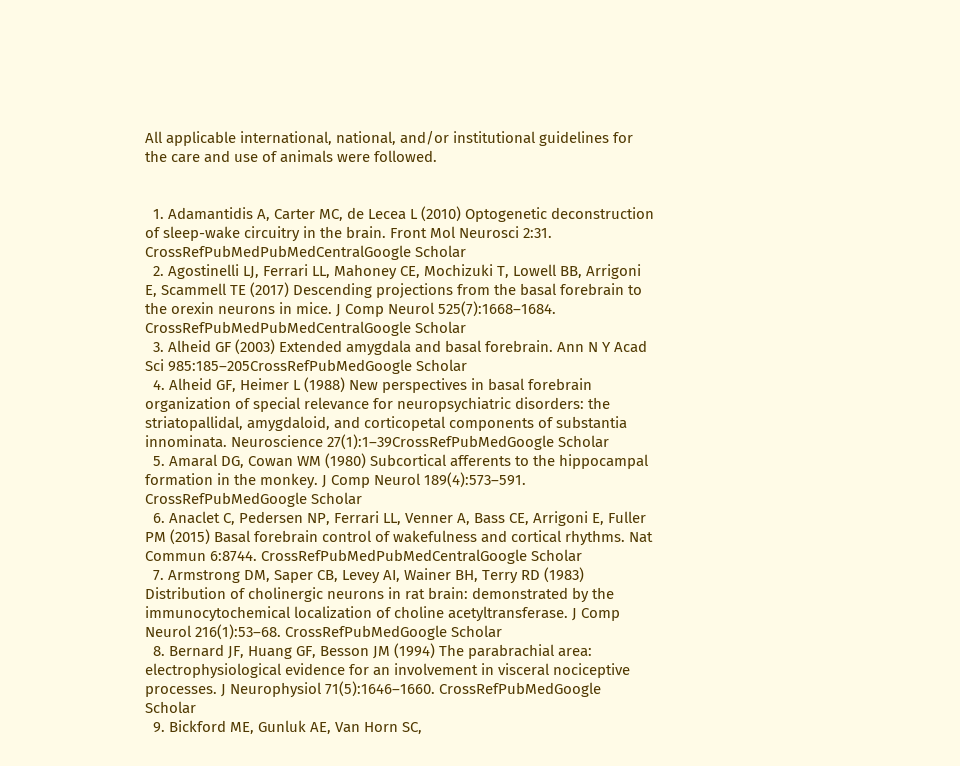All applicable international, national, and/or institutional guidelines for the care and use of animals were followed.


  1. Adamantidis A, Carter MC, de Lecea L (2010) Optogenetic deconstruction of sleep-wake circuitry in the brain. Front Mol Neurosci 2:31. CrossRefPubMedPubMedCentralGoogle Scholar
  2. Agostinelli LJ, Ferrari LL, Mahoney CE, Mochizuki T, Lowell BB, Arrigoni E, Scammell TE (2017) Descending projections from the basal forebrain to the orexin neurons in mice. J Comp Neurol 525(7):1668–1684. CrossRefPubMedPubMedCentralGoogle Scholar
  3. Alheid GF (2003) Extended amygdala and basal forebrain. Ann N Y Acad Sci 985:185–205CrossRefPubMedGoogle Scholar
  4. Alheid GF, Heimer L (1988) New perspectives in basal forebrain organization of special relevance for neuropsychiatric disorders: the striatopallidal, amygdaloid, and corticopetal components of substantia innominata. Neuroscience 27(1):1–39CrossRefPubMedGoogle Scholar
  5. Amaral DG, Cowan WM (1980) Subcortical afferents to the hippocampal formation in the monkey. J Comp Neurol 189(4):573–591. CrossRefPubMedGoogle Scholar
  6. Anaclet C, Pedersen NP, Ferrari LL, Venner A, Bass CE, Arrigoni E, Fuller PM (2015) Basal forebrain control of wakefulness and cortical rhythms. Nat Commun 6:8744. CrossRefPubMedPubMedCentralGoogle Scholar
  7. Armstrong DM, Saper CB, Levey AI, Wainer BH, Terry RD (1983) Distribution of cholinergic neurons in rat brain: demonstrated by the immunocytochemical localization of choline acetyltransferase. J Comp Neurol 216(1):53–68. CrossRefPubMedGoogle Scholar
  8. Bernard JF, Huang GF, Besson JM (1994) The parabrachial area: electrophysiological evidence for an involvement in visceral nociceptive processes. J Neurophysiol 71(5):1646–1660. CrossRefPubMedGoogle Scholar
  9. Bickford ME, Gunluk AE, Van Horn SC,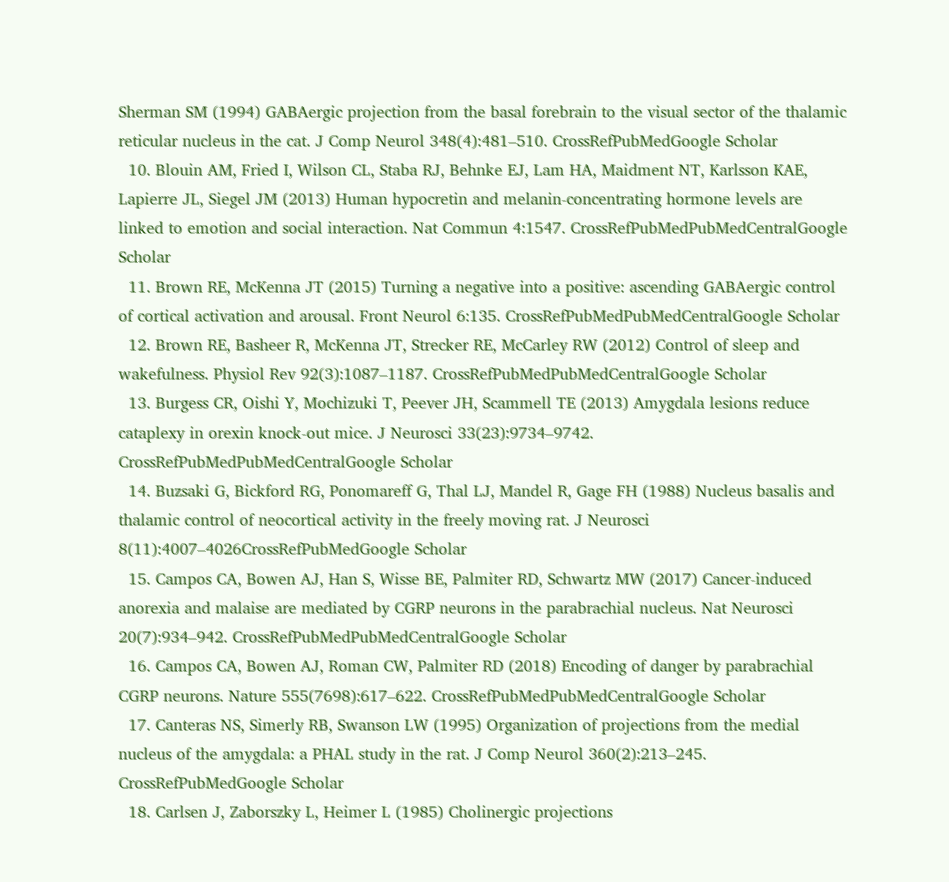Sherman SM (1994) GABAergic projection from the basal forebrain to the visual sector of the thalamic reticular nucleus in the cat. J Comp Neurol 348(4):481–510. CrossRefPubMedGoogle Scholar
  10. Blouin AM, Fried I, Wilson CL, Staba RJ, Behnke EJ, Lam HA, Maidment NT, Karlsson KAE, Lapierre JL, Siegel JM (2013) Human hypocretin and melanin-concentrating hormone levels are linked to emotion and social interaction. Nat Commun 4:1547. CrossRefPubMedPubMedCentralGoogle Scholar
  11. Brown RE, McKenna JT (2015) Turning a negative into a positive: ascending GABAergic control of cortical activation and arousal. Front Neurol 6:135. CrossRefPubMedPubMedCentralGoogle Scholar
  12. Brown RE, Basheer R, McKenna JT, Strecker RE, McCarley RW (2012) Control of sleep and wakefulness. Physiol Rev 92(3):1087–1187. CrossRefPubMedPubMedCentralGoogle Scholar
  13. Burgess CR, Oishi Y, Mochizuki T, Peever JH, Scammell TE (2013) Amygdala lesions reduce cataplexy in orexin knock-out mice. J Neurosci 33(23):9734–9742. CrossRefPubMedPubMedCentralGoogle Scholar
  14. Buzsaki G, Bickford RG, Ponomareff G, Thal LJ, Mandel R, Gage FH (1988) Nucleus basalis and thalamic control of neocortical activity in the freely moving rat. J Neurosci 8(11):4007–4026CrossRefPubMedGoogle Scholar
  15. Campos CA, Bowen AJ, Han S, Wisse BE, Palmiter RD, Schwartz MW (2017) Cancer-induced anorexia and malaise are mediated by CGRP neurons in the parabrachial nucleus. Nat Neurosci 20(7):934–942. CrossRefPubMedPubMedCentralGoogle Scholar
  16. Campos CA, Bowen AJ, Roman CW, Palmiter RD (2018) Encoding of danger by parabrachial CGRP neurons. Nature 555(7698):617–622. CrossRefPubMedPubMedCentralGoogle Scholar
  17. Canteras NS, Simerly RB, Swanson LW (1995) Organization of projections from the medial nucleus of the amygdala: a PHAL study in the rat. J Comp Neurol 360(2):213–245. CrossRefPubMedGoogle Scholar
  18. Carlsen J, Zaborszky L, Heimer L (1985) Cholinergic projections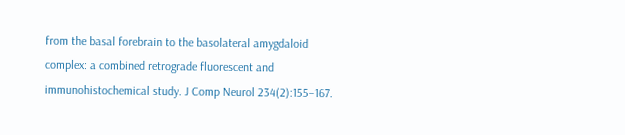from the basal forebrain to the basolateral amygdaloid complex: a combined retrograde fluorescent and immunohistochemical study. J Comp Neurol 234(2):155–167.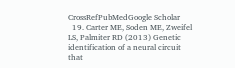CrossRefPubMedGoogle Scholar
  19. Carter ME, Soden ME, Zweifel LS, Palmiter RD (2013) Genetic identification of a neural circuit that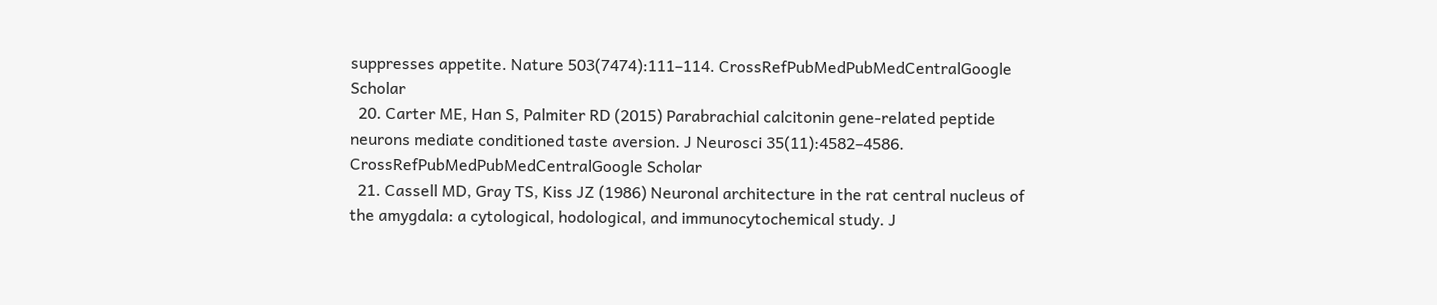suppresses appetite. Nature 503(7474):111–114. CrossRefPubMedPubMedCentralGoogle Scholar
  20. Carter ME, Han S, Palmiter RD (2015) Parabrachial calcitonin gene-related peptide neurons mediate conditioned taste aversion. J Neurosci 35(11):4582–4586. CrossRefPubMedPubMedCentralGoogle Scholar
  21. Cassell MD, Gray TS, Kiss JZ (1986) Neuronal architecture in the rat central nucleus of the amygdala: a cytological, hodological, and immunocytochemical study. J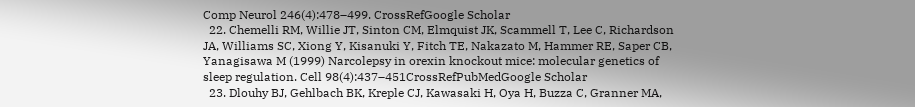Comp Neurol 246(4):478–499. CrossRefGoogle Scholar
  22. Chemelli RM, Willie JT, Sinton CM, Elmquist JK, Scammell T, Lee C, Richardson JA, Williams SC, Xiong Y, Kisanuki Y, Fitch TE, Nakazato M, Hammer RE, Saper CB, Yanagisawa M (1999) Narcolepsy in orexin knockout mice: molecular genetics of sleep regulation. Cell 98(4):437–451CrossRefPubMedGoogle Scholar
  23. Dlouhy BJ, Gehlbach BK, Kreple CJ, Kawasaki H, Oya H, Buzza C, Granner MA,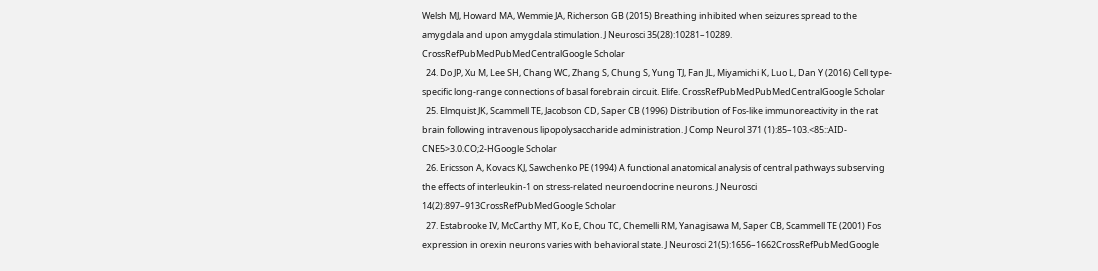Welsh MJ, Howard MA, Wemmie JA, Richerson GB (2015) Breathing inhibited when seizures spread to the amygdala and upon amygdala stimulation. J Neurosci 35(28):10281–10289. CrossRefPubMedPubMedCentralGoogle Scholar
  24. Do JP, Xu M, Lee SH, Chang WC, Zhang S, Chung S, Yung TJ, Fan JL, Miyamichi K, Luo L, Dan Y (2016) Cell type-specific long-range connections of basal forebrain circuit. Elife. CrossRefPubMedPubMedCentralGoogle Scholar
  25. Elmquist JK, Scammell TE, Jacobson CD, Saper CB (1996) Distribution of Fos-like immunoreactivity in the rat brain following intravenous lipopolysaccharide administration. J Comp Neurol 371 (1):85–103.<85::AID-CNE5>3.0.CO;2-HGoogle Scholar
  26. Ericsson A, Kovacs KJ, Sawchenko PE (1994) A functional anatomical analysis of central pathways subserving the effects of interleukin-1 on stress-related neuroendocrine neurons. J Neurosci 14(2):897–913CrossRefPubMedGoogle Scholar
  27. Estabrooke IV, McCarthy MT, Ko E, Chou TC, Chemelli RM, Yanagisawa M, Saper CB, Scammell TE (2001) Fos expression in orexin neurons varies with behavioral state. J Neurosci 21(5):1656–1662CrossRefPubMedGoogle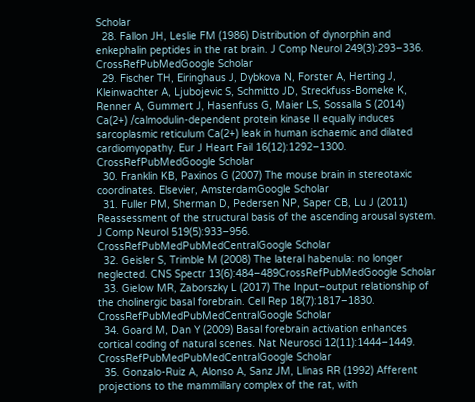Scholar
  28. Fallon JH, Leslie FM (1986) Distribution of dynorphin and enkephalin peptides in the rat brain. J Comp Neurol 249(3):293–336. CrossRefPubMedGoogle Scholar
  29. Fischer TH, Eiringhaus J, Dybkova N, Forster A, Herting J, Kleinwachter A, Ljubojevic S, Schmitto JD, Streckfuss-Bomeke K, Renner A, Gummert J, Hasenfuss G, Maier LS, Sossalla S (2014) Ca(2+) /calmodulin-dependent protein kinase II equally induces sarcoplasmic reticulum Ca(2+) leak in human ischaemic and dilated cardiomyopathy. Eur J Heart Fail 16(12):1292–1300. CrossRefPubMedGoogle Scholar
  30. Franklin KB, Paxinos G (2007) The mouse brain in stereotaxic coordinates. Elsevier, AmsterdamGoogle Scholar
  31. Fuller PM, Sherman D, Pedersen NP, Saper CB, Lu J (2011) Reassessment of the structural basis of the ascending arousal system. J Comp Neurol 519(5):933–956. CrossRefPubMedPubMedCentralGoogle Scholar
  32. Geisler S, Trimble M (2008) The lateral habenula: no longer neglected. CNS Spectr 13(6):484–489CrossRefPubMedGoogle Scholar
  33. Gielow MR, Zaborszky L (2017) The Input–output relationship of the cholinergic basal forebrain. Cell Rep 18(7):1817–1830. CrossRefPubMedPubMedCentralGoogle Scholar
  34. Goard M, Dan Y (2009) Basal forebrain activation enhances cortical coding of natural scenes. Nat Neurosci 12(11):1444–1449. CrossRefPubMedPubMedCentralGoogle Scholar
  35. Gonzalo-Ruiz A, Alonso A, Sanz JM, Llinas RR (1992) Afferent projections to the mammillary complex of the rat, with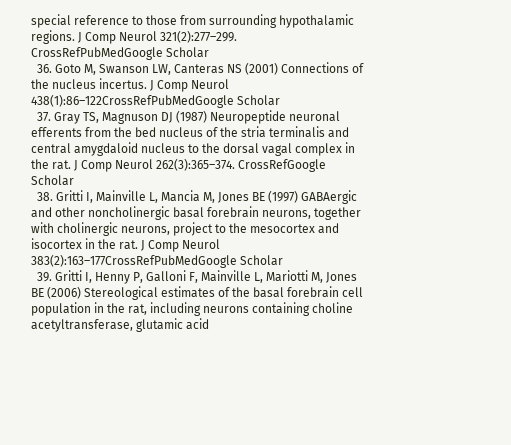special reference to those from surrounding hypothalamic regions. J Comp Neurol 321(2):277–299. CrossRefPubMedGoogle Scholar
  36. Goto M, Swanson LW, Canteras NS (2001) Connections of the nucleus incertus. J Comp Neurol 438(1):86–122CrossRefPubMedGoogle Scholar
  37. Gray TS, Magnuson DJ (1987) Neuropeptide neuronal efferents from the bed nucleus of the stria terminalis and central amygdaloid nucleus to the dorsal vagal complex in the rat. J Comp Neurol 262(3):365–374. CrossRefGoogle Scholar
  38. Gritti I, Mainville L, Mancia M, Jones BE (1997) GABAergic and other noncholinergic basal forebrain neurons, together with cholinergic neurons, project to the mesocortex and isocortex in the rat. J Comp Neurol 383(2):163–177CrossRefPubMedGoogle Scholar
  39. Gritti I, Henny P, Galloni F, Mainville L, Mariotti M, Jones BE (2006) Stereological estimates of the basal forebrain cell population in the rat, including neurons containing choline acetyltransferase, glutamic acid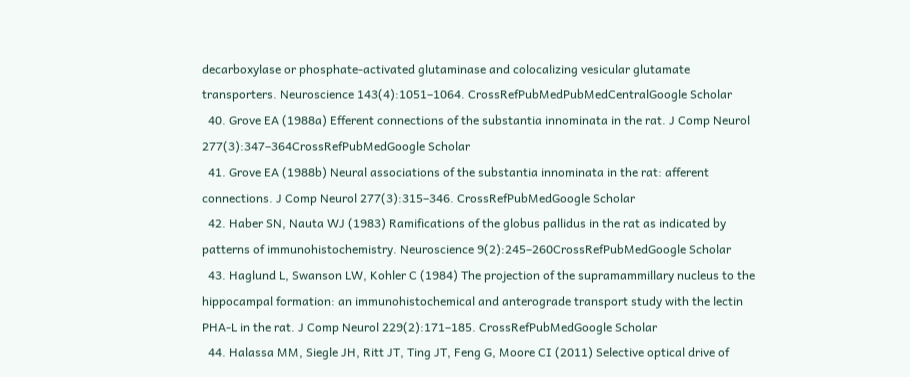decarboxylase or phosphate-activated glutaminase and colocalizing vesicular glutamate transporters. Neuroscience 143(4):1051–1064. CrossRefPubMedPubMedCentralGoogle Scholar
  40. Grove EA (1988a) Efferent connections of the substantia innominata in the rat. J Comp Neurol 277(3):347–364CrossRefPubMedGoogle Scholar
  41. Grove EA (1988b) Neural associations of the substantia innominata in the rat: afferent connections. J Comp Neurol 277(3):315–346. CrossRefPubMedGoogle Scholar
  42. Haber SN, Nauta WJ (1983) Ramifications of the globus pallidus in the rat as indicated by patterns of immunohistochemistry. Neuroscience 9(2):245–260CrossRefPubMedGoogle Scholar
  43. Haglund L, Swanson LW, Kohler C (1984) The projection of the supramammillary nucleus to the hippocampal formation: an immunohistochemical and anterograde transport study with the lectin PHA-L in the rat. J Comp Neurol 229(2):171–185. CrossRefPubMedGoogle Scholar
  44. Halassa MM, Siegle JH, Ritt JT, Ting JT, Feng G, Moore CI (2011) Selective optical drive of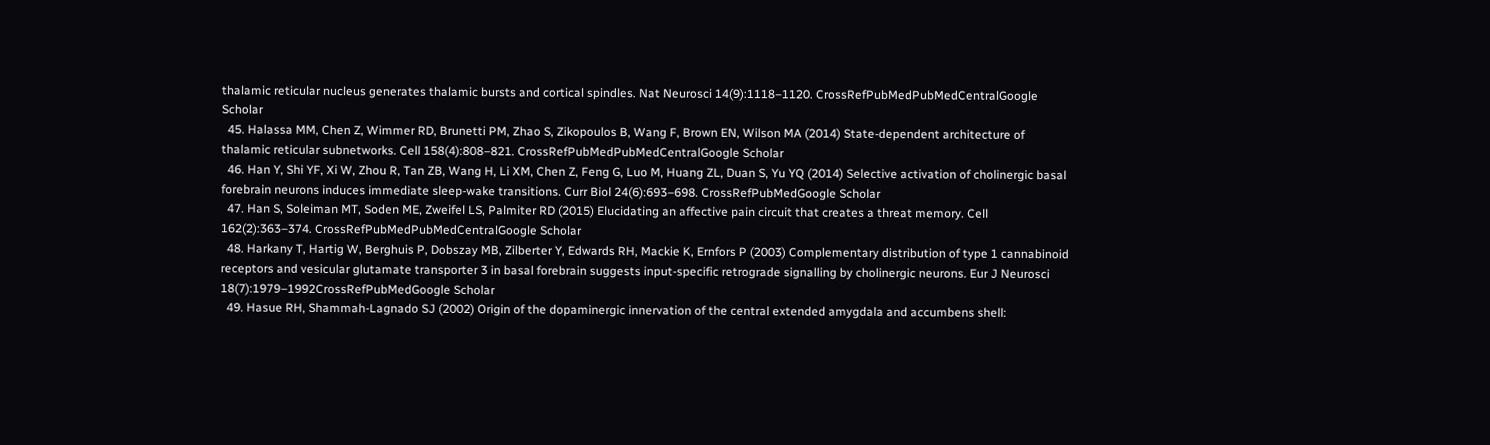thalamic reticular nucleus generates thalamic bursts and cortical spindles. Nat Neurosci 14(9):1118–1120. CrossRefPubMedPubMedCentralGoogle Scholar
  45. Halassa MM, Chen Z, Wimmer RD, Brunetti PM, Zhao S, Zikopoulos B, Wang F, Brown EN, Wilson MA (2014) State-dependent architecture of thalamic reticular subnetworks. Cell 158(4):808–821. CrossRefPubMedPubMedCentralGoogle Scholar
  46. Han Y, Shi YF, Xi W, Zhou R, Tan ZB, Wang H, Li XM, Chen Z, Feng G, Luo M, Huang ZL, Duan S, Yu YQ (2014) Selective activation of cholinergic basal forebrain neurons induces immediate sleep-wake transitions. Curr Biol 24(6):693–698. CrossRefPubMedGoogle Scholar
  47. Han S, Soleiman MT, Soden ME, Zweifel LS, Palmiter RD (2015) Elucidating an affective pain circuit that creates a threat memory. Cell 162(2):363–374. CrossRefPubMedPubMedCentralGoogle Scholar
  48. Harkany T, Hartig W, Berghuis P, Dobszay MB, Zilberter Y, Edwards RH, Mackie K, Ernfors P (2003) Complementary distribution of type 1 cannabinoid receptors and vesicular glutamate transporter 3 in basal forebrain suggests input-specific retrograde signalling by cholinergic neurons. Eur J Neurosci 18(7):1979–1992CrossRefPubMedGoogle Scholar
  49. Hasue RH, Shammah-Lagnado SJ (2002) Origin of the dopaminergic innervation of the central extended amygdala and accumbens shell: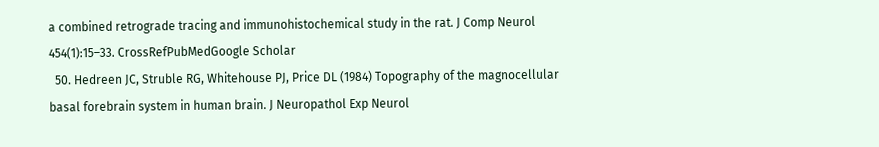a combined retrograde tracing and immunohistochemical study in the rat. J Comp Neurol 454(1):15–33. CrossRefPubMedGoogle Scholar
  50. Hedreen JC, Struble RG, Whitehouse PJ, Price DL (1984) Topography of the magnocellular basal forebrain system in human brain. J Neuropathol Exp Neurol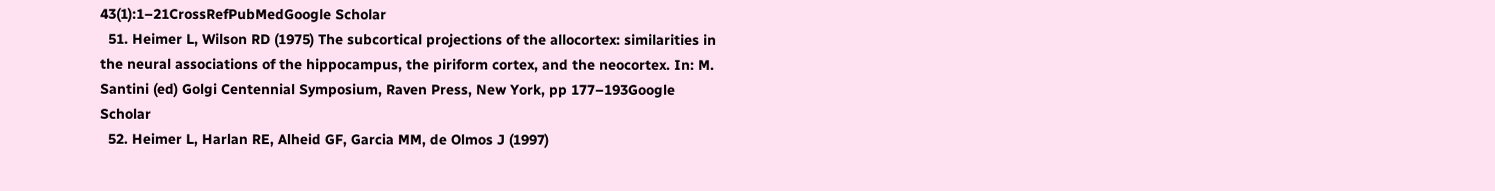43(1):1–21CrossRefPubMedGoogle Scholar
  51. Heimer L, Wilson RD (1975) The subcortical projections of the allocortex: similarities in the neural associations of the hippocampus, the piriform cortex, and the neocortex. In: M. Santini (ed) Golgi Centennial Symposium, Raven Press, New York, pp 177–193Google Scholar
  52. Heimer L, Harlan RE, Alheid GF, Garcia MM, de Olmos J (1997)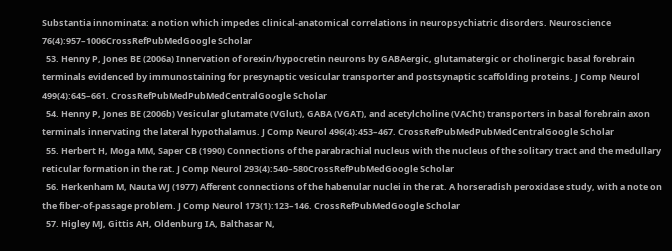Substantia innominata: a notion which impedes clinical-anatomical correlations in neuropsychiatric disorders. Neuroscience 76(4):957–1006CrossRefPubMedGoogle Scholar
  53. Henny P, Jones BE (2006a) Innervation of orexin/hypocretin neurons by GABAergic, glutamatergic or cholinergic basal forebrain terminals evidenced by immunostaining for presynaptic vesicular transporter and postsynaptic scaffolding proteins. J Comp Neurol 499(4):645–661. CrossRefPubMedPubMedCentralGoogle Scholar
  54. Henny P, Jones BE (2006b) Vesicular glutamate (VGlut), GABA (VGAT), and acetylcholine (VACht) transporters in basal forebrain axon terminals innervating the lateral hypothalamus. J Comp Neurol 496(4):453–467. CrossRefPubMedPubMedCentralGoogle Scholar
  55. Herbert H, Moga MM, Saper CB (1990) Connections of the parabrachial nucleus with the nucleus of the solitary tract and the medullary reticular formation in the rat. J Comp Neurol 293(4):540–580CrossRefPubMedGoogle Scholar
  56. Herkenham M, Nauta WJ (1977) Afferent connections of the habenular nuclei in the rat. A horseradish peroxidase study, with a note on the fiber-of-passage problem. J Comp Neurol 173(1):123–146. CrossRefPubMedGoogle Scholar
  57. Higley MJ, Gittis AH, Oldenburg IA, Balthasar N,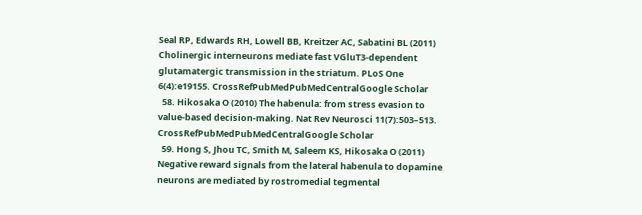Seal RP, Edwards RH, Lowell BB, Kreitzer AC, Sabatini BL (2011) Cholinergic interneurons mediate fast VGluT3-dependent glutamatergic transmission in the striatum. PLoS One 6(4):e19155. CrossRefPubMedPubMedCentralGoogle Scholar
  58. Hikosaka O (2010) The habenula: from stress evasion to value-based decision-making. Nat Rev Neurosci 11(7):503–513. CrossRefPubMedPubMedCentralGoogle Scholar
  59. Hong S, Jhou TC, Smith M, Saleem KS, Hikosaka O (2011) Negative reward signals from the lateral habenula to dopamine neurons are mediated by rostromedial tegmental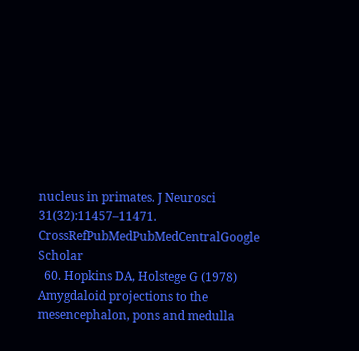nucleus in primates. J Neurosci 31(32):11457–11471. CrossRefPubMedPubMedCentralGoogle Scholar
  60. Hopkins DA, Holstege G (1978) Amygdaloid projections to the mesencephalon, pons and medulla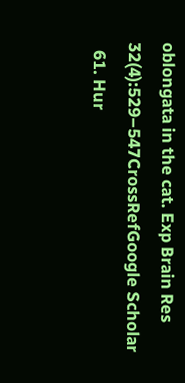oblongata in the cat. Exp Brain Res 32(4):529–547CrossRefGoogle Scholar
  61. Hur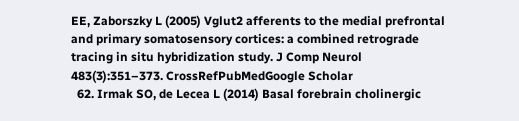EE, Zaborszky L (2005) Vglut2 afferents to the medial prefrontal and primary somatosensory cortices: a combined retrograde tracing in situ hybridization study. J Comp Neurol 483(3):351–373. CrossRefPubMedGoogle Scholar
  62. Irmak SO, de Lecea L (2014) Basal forebrain cholinergic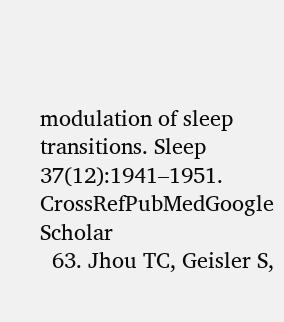modulation of sleep transitions. Sleep 37(12):1941–1951. CrossRefPubMedGoogle Scholar
  63. Jhou TC, Geisler S,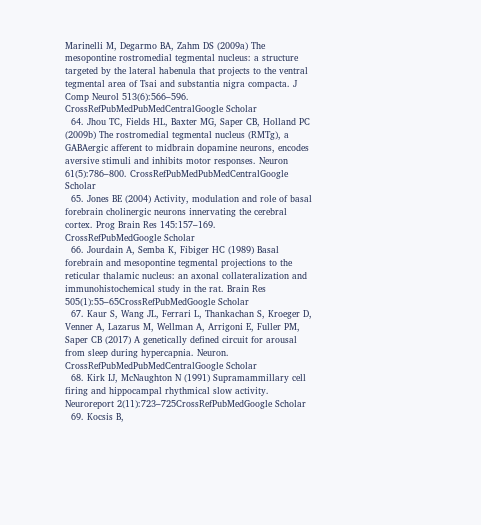Marinelli M, Degarmo BA, Zahm DS (2009a) The mesopontine rostromedial tegmental nucleus: a structure targeted by the lateral habenula that projects to the ventral tegmental area of Tsai and substantia nigra compacta. J Comp Neurol 513(6):566–596. CrossRefPubMedPubMedCentralGoogle Scholar
  64. Jhou TC, Fields HL, Baxter MG, Saper CB, Holland PC (2009b) The rostromedial tegmental nucleus (RMTg), a GABAergic afferent to midbrain dopamine neurons, encodes aversive stimuli and inhibits motor responses. Neuron 61(5):786–800. CrossRefPubMedPubMedCentralGoogle Scholar
  65. Jones BE (2004) Activity, modulation and role of basal forebrain cholinergic neurons innervating the cerebral cortex. Prog Brain Res 145:157–169. CrossRefPubMedGoogle Scholar
  66. Jourdain A, Semba K, Fibiger HC (1989) Basal forebrain and mesopontine tegmental projections to the reticular thalamic nucleus: an axonal collateralization and immunohistochemical study in the rat. Brain Res 505(1):55–65CrossRefPubMedGoogle Scholar
  67. Kaur S, Wang JL, Ferrari L, Thankachan S, Kroeger D, Venner A, Lazarus M, Wellman A, Arrigoni E, Fuller PM, Saper CB (2017) A genetically defined circuit for arousal from sleep during hypercapnia. Neuron. CrossRefPubMedPubMedCentralGoogle Scholar
  68. Kirk IJ, McNaughton N (1991) Supramammillary cell firing and hippocampal rhythmical slow activity. Neuroreport 2(11):723–725CrossRefPubMedGoogle Scholar
  69. Kocsis B,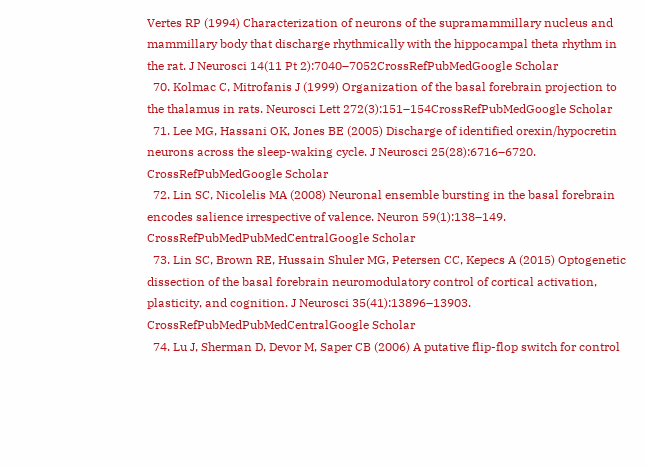Vertes RP (1994) Characterization of neurons of the supramammillary nucleus and mammillary body that discharge rhythmically with the hippocampal theta rhythm in the rat. J Neurosci 14(11 Pt 2):7040–7052CrossRefPubMedGoogle Scholar
  70. Kolmac C, Mitrofanis J (1999) Organization of the basal forebrain projection to the thalamus in rats. Neurosci Lett 272(3):151–154CrossRefPubMedGoogle Scholar
  71. Lee MG, Hassani OK, Jones BE (2005) Discharge of identified orexin/hypocretin neurons across the sleep-waking cycle. J Neurosci 25(28):6716–6720. CrossRefPubMedGoogle Scholar
  72. Lin SC, Nicolelis MA (2008) Neuronal ensemble bursting in the basal forebrain encodes salience irrespective of valence. Neuron 59(1):138–149. CrossRefPubMedPubMedCentralGoogle Scholar
  73. Lin SC, Brown RE, Hussain Shuler MG, Petersen CC, Kepecs A (2015) Optogenetic dissection of the basal forebrain neuromodulatory control of cortical activation, plasticity, and cognition. J Neurosci 35(41):13896–13903. CrossRefPubMedPubMedCentralGoogle Scholar
  74. Lu J, Sherman D, Devor M, Saper CB (2006) A putative flip-flop switch for control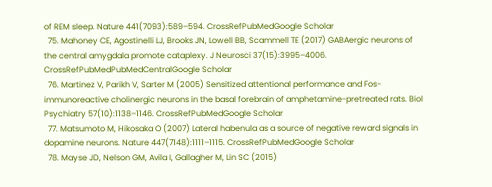of REM sleep. Nature 441(7093):589–594. CrossRefPubMedGoogle Scholar
  75. Mahoney CE, Agostinelli LJ, Brooks JN, Lowell BB, Scammell TE (2017) GABAergic neurons of the central amygdala promote cataplexy. J Neurosci 37(15):3995–4006. CrossRefPubMedPubMedCentralGoogle Scholar
  76. Martinez V, Parikh V, Sarter M (2005) Sensitized attentional performance and Fos-immunoreactive cholinergic neurons in the basal forebrain of amphetamine-pretreated rats. Biol Psychiatry 57(10):1138–1146. CrossRefPubMedGoogle Scholar
  77. Matsumoto M, Hikosaka O (2007) Lateral habenula as a source of negative reward signals in dopamine neurons. Nature 447(7148):1111–1115. CrossRefPubMedGoogle Scholar
  78. Mayse JD, Nelson GM, Avila I, Gallagher M, Lin SC (2015)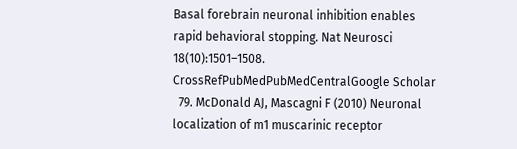Basal forebrain neuronal inhibition enables rapid behavioral stopping. Nat Neurosci 18(10):1501–1508. CrossRefPubMedPubMedCentralGoogle Scholar
  79. McDonald AJ, Mascagni F (2010) Neuronal localization of m1 muscarinic receptor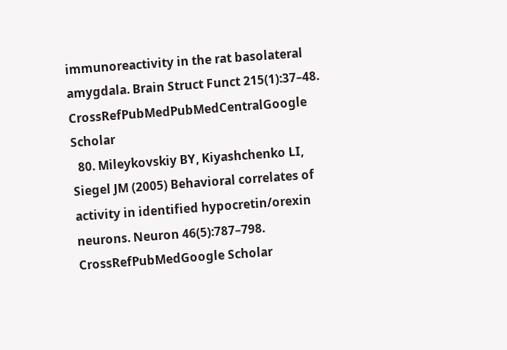immunoreactivity in the rat basolateral amygdala. Brain Struct Funct 215(1):37–48. CrossRefPubMedPubMedCentralGoogle Scholar
  80. Mileykovskiy BY, Kiyashchenko LI, Siegel JM (2005) Behavioral correlates of activity in identified hypocretin/orexin neurons. Neuron 46(5):787–798. CrossRefPubMedGoogle Scholar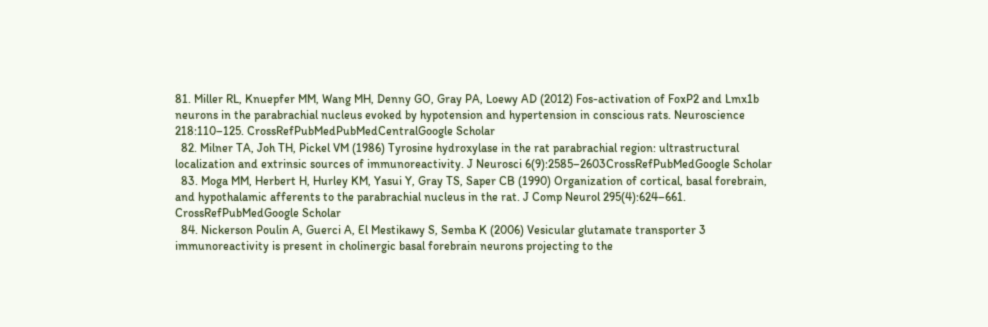81. Miller RL, Knuepfer MM, Wang MH, Denny GO, Gray PA, Loewy AD (2012) Fos-activation of FoxP2 and Lmx1b neurons in the parabrachial nucleus evoked by hypotension and hypertension in conscious rats. Neuroscience 218:110–125. CrossRefPubMedPubMedCentralGoogle Scholar
  82. Milner TA, Joh TH, Pickel VM (1986) Tyrosine hydroxylase in the rat parabrachial region: ultrastructural localization and extrinsic sources of immunoreactivity. J Neurosci 6(9):2585–2603CrossRefPubMedGoogle Scholar
  83. Moga MM, Herbert H, Hurley KM, Yasui Y, Gray TS, Saper CB (1990) Organization of cortical, basal forebrain, and hypothalamic afferents to the parabrachial nucleus in the rat. J Comp Neurol 295(4):624–661. CrossRefPubMedGoogle Scholar
  84. Nickerson Poulin A, Guerci A, El Mestikawy S, Semba K (2006) Vesicular glutamate transporter 3 immunoreactivity is present in cholinergic basal forebrain neurons projecting to the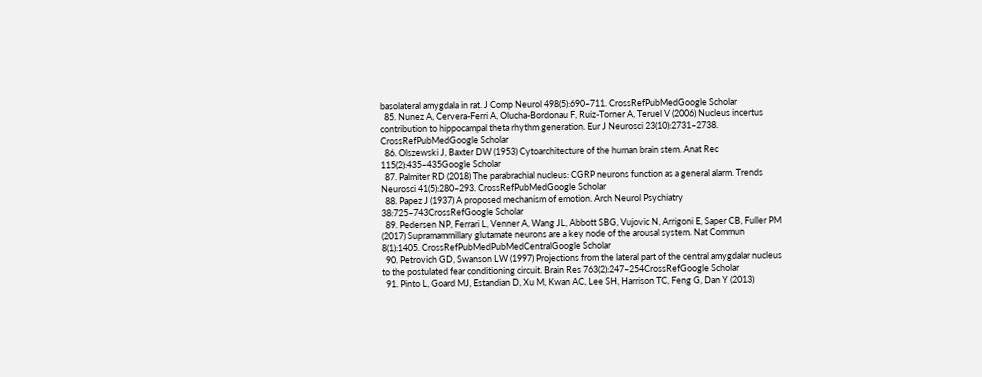basolateral amygdala in rat. J Comp Neurol 498(5):690–711. CrossRefPubMedGoogle Scholar
  85. Nunez A, Cervera-Ferri A, Olucha-Bordonau F, Ruiz-Torner A, Teruel V (2006) Nucleus incertus contribution to hippocampal theta rhythm generation. Eur J Neurosci 23(10):2731–2738. CrossRefPubMedGoogle Scholar
  86. Olszewski J, Baxter DW (1953) Cytoarchitecture of the human brain stem. Anat Rec 115(2):435–435Google Scholar
  87. Palmiter RD (2018) The parabrachial nucleus: CGRP neurons function as a general alarm. Trends Neurosci 41(5):280–293. CrossRefPubMedGoogle Scholar
  88. Papez J (1937) A proposed mechanism of emotion. Arch Neurol Psychiatry 38:725–743CrossRefGoogle Scholar
  89. Pedersen NP, Ferrari L, Venner A, Wang JL, Abbott SBG, Vujovic N, Arrigoni E, Saper CB, Fuller PM (2017) Supramammillary glutamate neurons are a key node of the arousal system. Nat Commun 8(1):1405. CrossRefPubMedPubMedCentralGoogle Scholar
  90. Petrovich GD, Swanson LW (1997) Projections from the lateral part of the central amygdalar nucleus to the postulated fear conditioning circuit. Brain Res 763(2):247–254CrossRefGoogle Scholar
  91. Pinto L, Goard MJ, Estandian D, Xu M, Kwan AC, Lee SH, Harrison TC, Feng G, Dan Y (2013)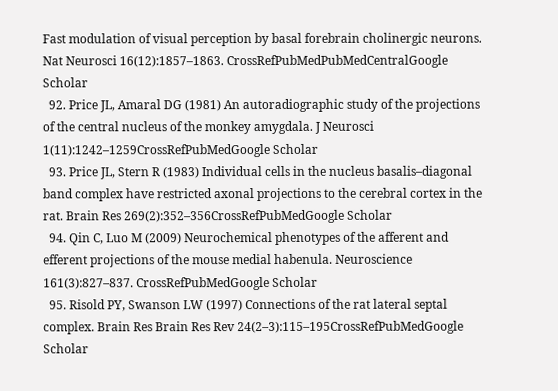Fast modulation of visual perception by basal forebrain cholinergic neurons. Nat Neurosci 16(12):1857–1863. CrossRefPubMedPubMedCentralGoogle Scholar
  92. Price JL, Amaral DG (1981) An autoradiographic study of the projections of the central nucleus of the monkey amygdala. J Neurosci 1(11):1242–1259CrossRefPubMedGoogle Scholar
  93. Price JL, Stern R (1983) Individual cells in the nucleus basalis–diagonal band complex have restricted axonal projections to the cerebral cortex in the rat. Brain Res 269(2):352–356CrossRefPubMedGoogle Scholar
  94. Qin C, Luo M (2009) Neurochemical phenotypes of the afferent and efferent projections of the mouse medial habenula. Neuroscience 161(3):827–837. CrossRefPubMedGoogle Scholar
  95. Risold PY, Swanson LW (1997) Connections of the rat lateral septal complex. Brain Res Brain Res Rev 24(2–3):115–195CrossRefPubMedGoogle Scholar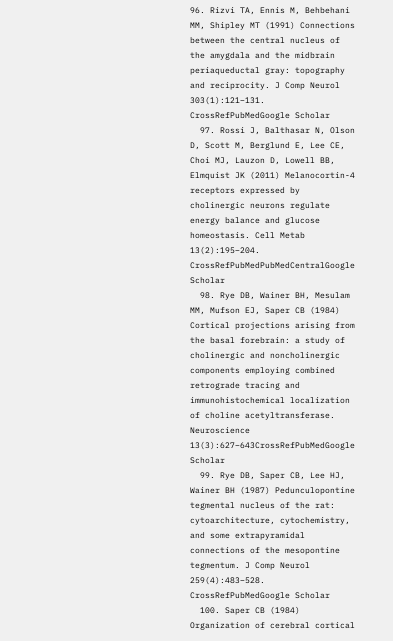96. Rizvi TA, Ennis M, Behbehani MM, Shipley MT (1991) Connections between the central nucleus of the amygdala and the midbrain periaqueductal gray: topography and reciprocity. J Comp Neurol 303(1):121–131. CrossRefPubMedGoogle Scholar
  97. Rossi J, Balthasar N, Olson D, Scott M, Berglund E, Lee CE, Choi MJ, Lauzon D, Lowell BB, Elmquist JK (2011) Melanocortin-4 receptors expressed by cholinergic neurons regulate energy balance and glucose homeostasis. Cell Metab 13(2):195–204. CrossRefPubMedPubMedCentralGoogle Scholar
  98. Rye DB, Wainer BH, Mesulam MM, Mufson EJ, Saper CB (1984) Cortical projections arising from the basal forebrain: a study of cholinergic and noncholinergic components employing combined retrograde tracing and immunohistochemical localization of choline acetyltransferase. Neuroscience 13(3):627–643CrossRefPubMedGoogle Scholar
  99. Rye DB, Saper CB, Lee HJ, Wainer BH (1987) Pedunculopontine tegmental nucleus of the rat: cytoarchitecture, cytochemistry, and some extrapyramidal connections of the mesopontine tegmentum. J Comp Neurol 259(4):483–528. CrossRefPubMedGoogle Scholar
  100. Saper CB (1984) Organization of cerebral cortical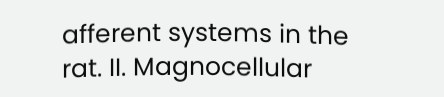afferent systems in the rat. II. Magnocellular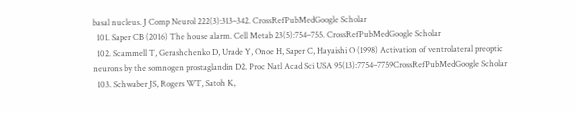basal nucleus. J Comp Neurol 222(3):313–342. CrossRefPubMedGoogle Scholar
  101. Saper CB (2016) The house alarm. Cell Metab 23(5):754–755. CrossRefPubMedGoogle Scholar
  102. Scammell T, Gerashchenko D, Urade Y, Onoe H, Saper C, Hayaishi O (1998) Activation of ventrolateral preoptic neurons by the somnogen prostaglandin D2. Proc Natl Acad Sci USA 95(13):7754–7759CrossRefPubMedGoogle Scholar
  103. Schwaber JS, Rogers WT, Satoh K,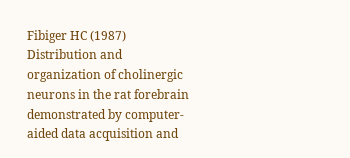Fibiger HC (1987) Distribution and organization of cholinergic neurons in the rat forebrain demonstrated by computer-aided data acquisition and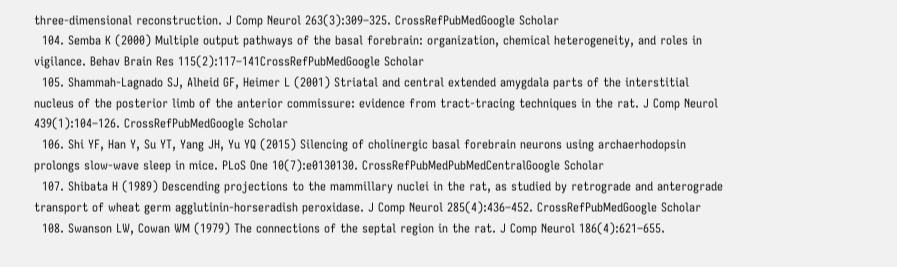three-dimensional reconstruction. J Comp Neurol 263(3):309–325. CrossRefPubMedGoogle Scholar
  104. Semba K (2000) Multiple output pathways of the basal forebrain: organization, chemical heterogeneity, and roles in vigilance. Behav Brain Res 115(2):117–141CrossRefPubMedGoogle Scholar
  105. Shammah-Lagnado SJ, Alheid GF, Heimer L (2001) Striatal and central extended amygdala parts of the interstitial nucleus of the posterior limb of the anterior commissure: evidence from tract-tracing techniques in the rat. J Comp Neurol 439(1):104–126. CrossRefPubMedGoogle Scholar
  106. Shi YF, Han Y, Su YT, Yang JH, Yu YQ (2015) Silencing of cholinergic basal forebrain neurons using archaerhodopsin prolongs slow-wave sleep in mice. PLoS One 10(7):e0130130. CrossRefPubMedPubMedCentralGoogle Scholar
  107. Shibata H (1989) Descending projections to the mammillary nuclei in the rat, as studied by retrograde and anterograde transport of wheat germ agglutinin-horseradish peroxidase. J Comp Neurol 285(4):436–452. CrossRefPubMedGoogle Scholar
  108. Swanson LW, Cowan WM (1979) The connections of the septal region in the rat. J Comp Neurol 186(4):621–655.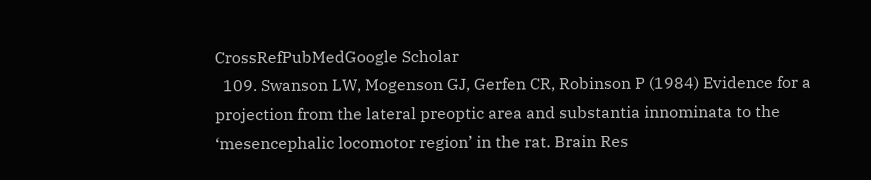CrossRefPubMedGoogle Scholar
  109. Swanson LW, Mogenson GJ, Gerfen CR, Robinson P (1984) Evidence for a projection from the lateral preoptic area and substantia innominata to the ‘mesencephalic locomotor region’ in the rat. Brain Res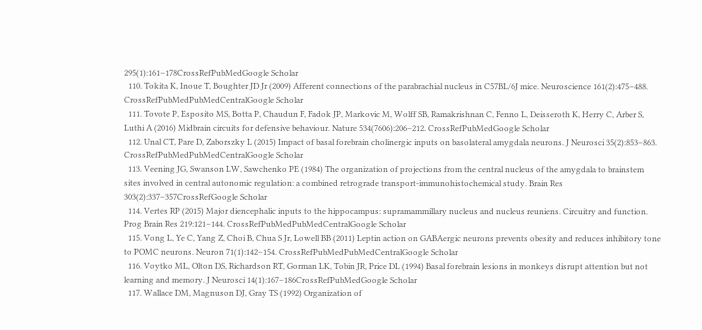295(1):161–178CrossRefPubMedGoogle Scholar
  110. Tokita K, Inoue T, Boughter JD Jr (2009) Afferent connections of the parabrachial nucleus in C57BL/6J mice. Neuroscience 161(2):475–488. CrossRefPubMedPubMedCentralGoogle Scholar
  111. Tovote P, Esposito MS, Botta P, Chaudun F, Fadok JP, Markovic M, Wolff SB, Ramakrishnan C, Fenno L, Deisseroth K, Herry C, Arber S, Luthi A (2016) Midbrain circuits for defensive behaviour. Nature 534(7606):206–212. CrossRefPubMedGoogle Scholar
  112. Unal CT, Pare D, Zaborszky L (2015) Impact of basal forebrain cholinergic inputs on basolateral amygdala neurons. J Neurosci 35(2):853–863. CrossRefPubMedPubMedCentralGoogle Scholar
  113. Veening JG, Swanson LW, Sawchenko PE (1984) The organization of projections from the central nucleus of the amygdala to brainstem sites involved in central autonomic regulation: a combined retrograde transport-immunohistochemical study. Brain Res 303(2):337–357CrossRefGoogle Scholar
  114. Vertes RP (2015) Major diencephalic inputs to the hippocampus: supramammillary nucleus and nucleus reuniens. Circuitry and function. Prog Brain Res 219:121–144. CrossRefPubMedPubMedCentralGoogle Scholar
  115. Vong L, Ye C, Yang Z, Choi B, Chua S Jr, Lowell BB (2011) Leptin action on GABAergic neurons prevents obesity and reduces inhibitory tone to POMC neurons. Neuron 71(1):142–154. CrossRefPubMedPubMedCentralGoogle Scholar
  116. Voytko ML, Olton DS, Richardson RT, Gorman LK, Tobin JR, Price DL (1994) Basal forebrain lesions in monkeys disrupt attention but not learning and memory. J Neurosci 14(1):167–186CrossRefPubMedGoogle Scholar
  117. Wallace DM, Magnuson DJ, Gray TS (1992) Organization of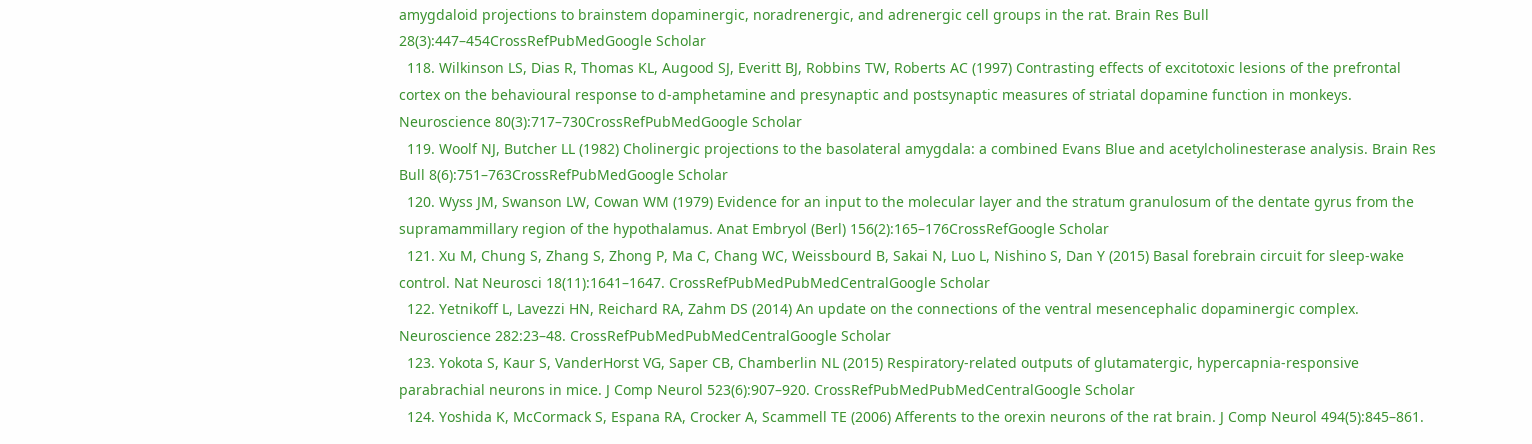amygdaloid projections to brainstem dopaminergic, noradrenergic, and adrenergic cell groups in the rat. Brain Res Bull 28(3):447–454CrossRefPubMedGoogle Scholar
  118. Wilkinson LS, Dias R, Thomas KL, Augood SJ, Everitt BJ, Robbins TW, Roberts AC (1997) Contrasting effects of excitotoxic lesions of the prefrontal cortex on the behavioural response to d-amphetamine and presynaptic and postsynaptic measures of striatal dopamine function in monkeys. Neuroscience 80(3):717–730CrossRefPubMedGoogle Scholar
  119. Woolf NJ, Butcher LL (1982) Cholinergic projections to the basolateral amygdala: a combined Evans Blue and acetylcholinesterase analysis. Brain Res Bull 8(6):751–763CrossRefPubMedGoogle Scholar
  120. Wyss JM, Swanson LW, Cowan WM (1979) Evidence for an input to the molecular layer and the stratum granulosum of the dentate gyrus from the supramammillary region of the hypothalamus. Anat Embryol (Berl) 156(2):165–176CrossRefGoogle Scholar
  121. Xu M, Chung S, Zhang S, Zhong P, Ma C, Chang WC, Weissbourd B, Sakai N, Luo L, Nishino S, Dan Y (2015) Basal forebrain circuit for sleep-wake control. Nat Neurosci 18(11):1641–1647. CrossRefPubMedPubMedCentralGoogle Scholar
  122. Yetnikoff L, Lavezzi HN, Reichard RA, Zahm DS (2014) An update on the connections of the ventral mesencephalic dopaminergic complex. Neuroscience 282:23–48. CrossRefPubMedPubMedCentralGoogle Scholar
  123. Yokota S, Kaur S, VanderHorst VG, Saper CB, Chamberlin NL (2015) Respiratory-related outputs of glutamatergic, hypercapnia-responsive parabrachial neurons in mice. J Comp Neurol 523(6):907–920. CrossRefPubMedPubMedCentralGoogle Scholar
  124. Yoshida K, McCormack S, Espana RA, Crocker A, Scammell TE (2006) Afferents to the orexin neurons of the rat brain. J Comp Neurol 494(5):845–861.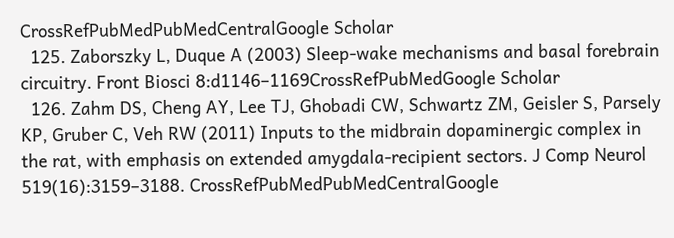CrossRefPubMedPubMedCentralGoogle Scholar
  125. Zaborszky L, Duque A (2003) Sleep-wake mechanisms and basal forebrain circuitry. Front Biosci 8:d1146–1169CrossRefPubMedGoogle Scholar
  126. Zahm DS, Cheng AY, Lee TJ, Ghobadi CW, Schwartz ZM, Geisler S, Parsely KP, Gruber C, Veh RW (2011) Inputs to the midbrain dopaminergic complex in the rat, with emphasis on extended amygdala-recipient sectors. J Comp Neurol 519(16):3159–3188. CrossRefPubMedPubMedCentralGoogle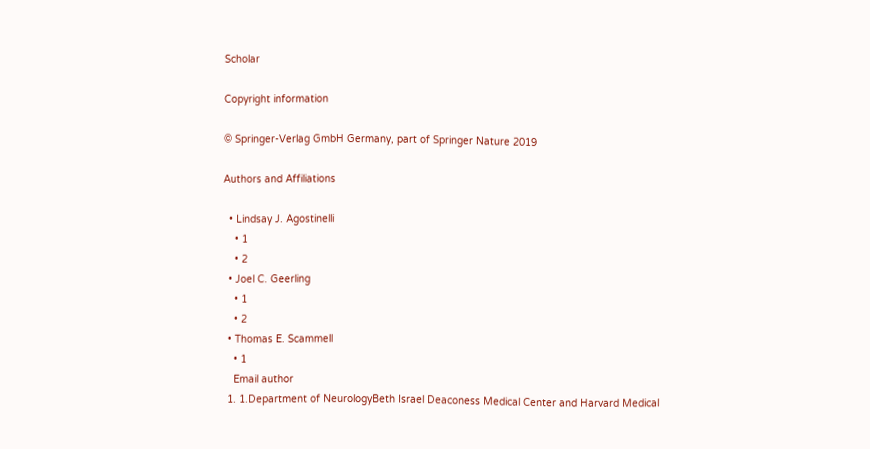Scholar

Copyright information

© Springer-Verlag GmbH Germany, part of Springer Nature 2019

Authors and Affiliations

  • Lindsay J. Agostinelli
    • 1
    • 2
  • Joel C. Geerling
    • 1
    • 2
  • Thomas E. Scammell
    • 1
    Email author
  1. 1.Department of NeurologyBeth Israel Deaconess Medical Center and Harvard Medical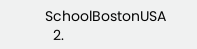SchoolBostonUSA
  2.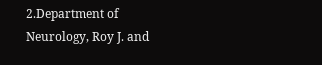2.Department of Neurology, Roy J. and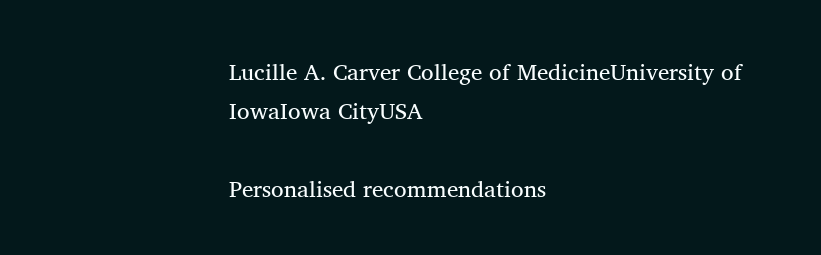Lucille A. Carver College of MedicineUniversity of IowaIowa CityUSA

Personalised recommendations